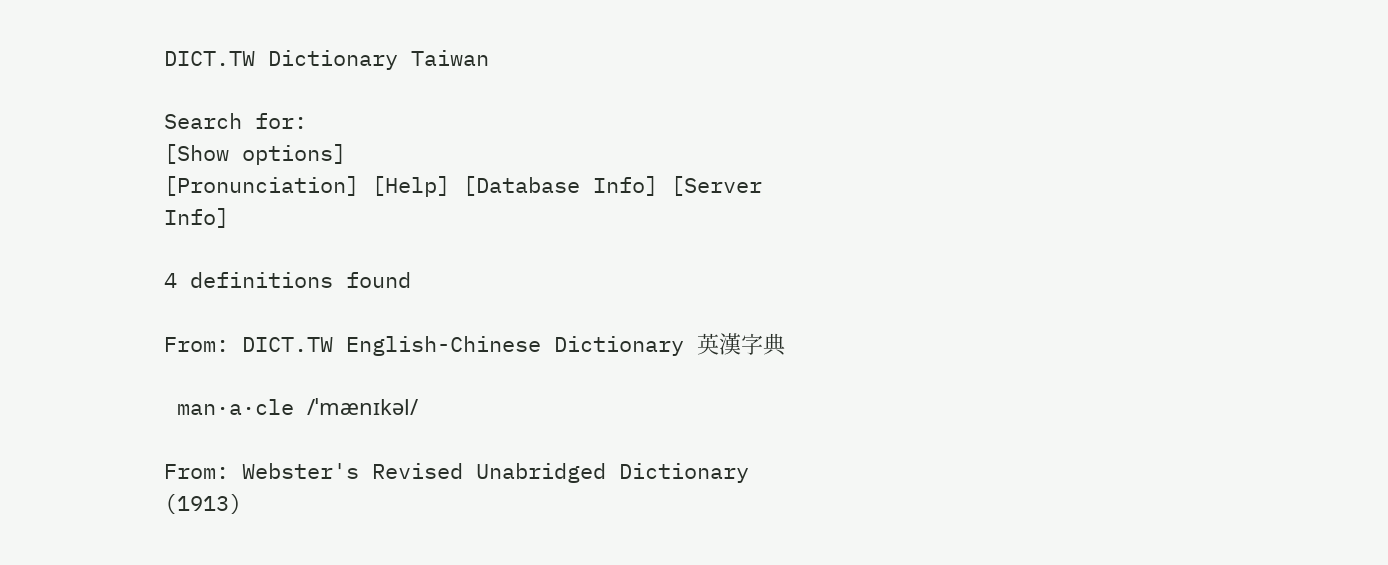DICT.TW Dictionary Taiwan

Search for:
[Show options]
[Pronunciation] [Help] [Database Info] [Server Info]

4 definitions found

From: DICT.TW English-Chinese Dictionary 英漢字典

 man·a·cle /ˈmænɪkəl/

From: Webster's Revised Unabridged Dictionary (1913)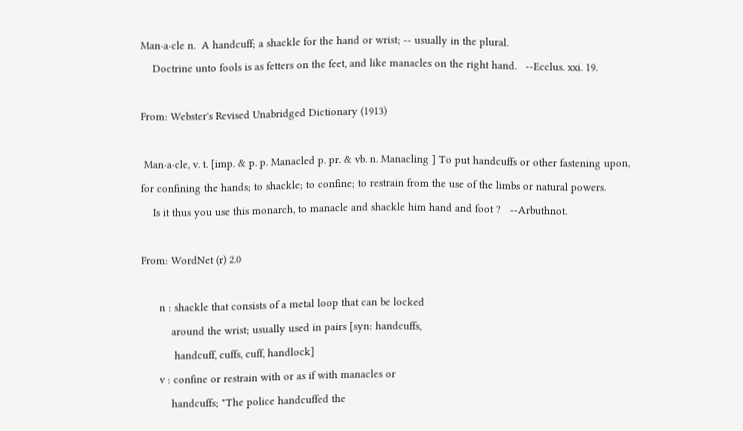Man·a·cle n.  A handcuff; a shackle for the hand or wrist; -- usually in the plural.
    Doctrine unto fools is as fetters on the feet, and like manacles on the right hand.   --Ecclus. xxi. 19.

From: Webster's Revised Unabridged Dictionary (1913)

 Man·a·cle, v. t. [imp. & p. p. Manacled p. pr. & vb. n. Manacling ] To put handcuffs or other fastening upon, for confining the hands; to shackle; to confine; to restrain from the use of the limbs or natural powers.
    Is it thus you use this monarch, to manacle and shackle him hand and foot ?   --Arbuthnot.

From: WordNet (r) 2.0

      n : shackle that consists of a metal loop that can be locked
          around the wrist; usually used in pairs [syn: handcuffs,
           handcuff, cuffs, cuff, handlock]
      v : confine or restrain with or as if with manacles or
          handcuffs; "The police handcuffed the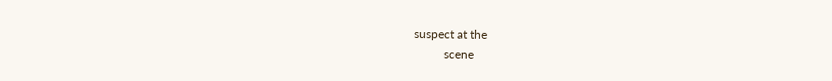suspect at the
          scene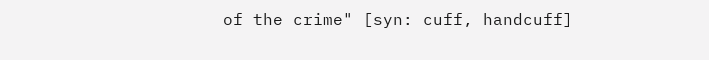of the crime" [syn: cuff, handcuff]